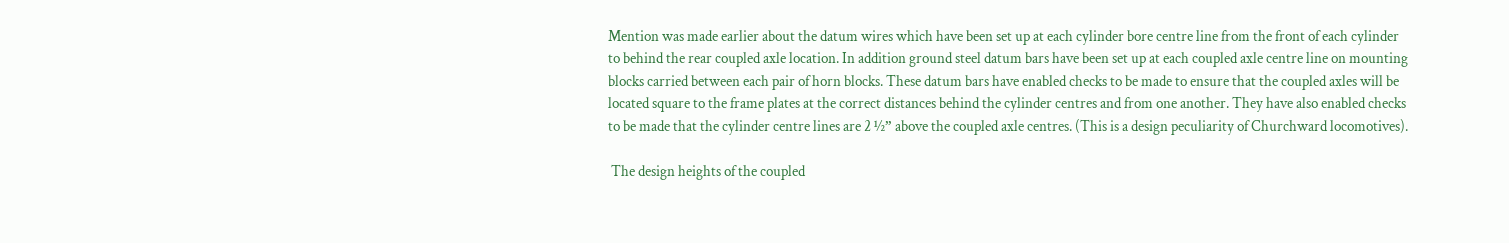Mention was made earlier about the datum wires which have been set up at each cylinder bore centre line from the front of each cylinder to behind the rear coupled axle location. In addition ground steel datum bars have been set up at each coupled axle centre line on mounting blocks carried between each pair of horn blocks. These datum bars have enabled checks to be made to ensure that the coupled axles will be located square to the frame plates at the correct distances behind the cylinder centres and from one another. They have also enabled checks to be made that the cylinder centre lines are 2 ½” above the coupled axle centres. (This is a design peculiarity of Churchward locomotives).

 The design heights of the coupled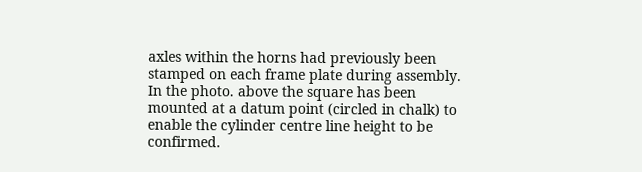axles within the horns had previously been stamped on each frame plate during assembly. In the photo. above the square has been mounted at a datum point (circled in chalk) to enable the cylinder centre line height to be confirmed.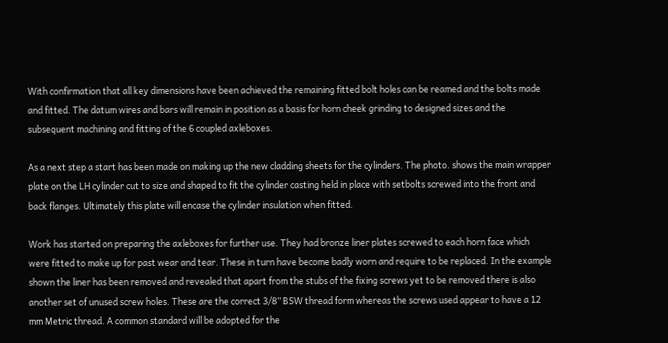With confirmation that all key dimensions have been achieved the remaining fitted bolt holes can be reamed and the bolts made and fitted. The datum wires and bars will remain in position as a basis for horn cheek grinding to designed sizes and the subsequent machining and fitting of the 6 coupled axleboxes.

As a next step a start has been made on making up the new cladding sheets for the cylinders. The photo. shows the main wrapper plate on the LH cylinder cut to size and shaped to fit the cylinder casting held in place with setbolts screwed into the front and back flanges. Ultimately this plate will encase the cylinder insulation when fitted.

Work has started on preparing the axleboxes for further use. They had bronze liner plates screwed to each horn face which were fitted to make up for past wear and tear. These in turn have become badly worn and require to be replaced. In the example shown the liner has been removed and revealed that apart from the stubs of the fixing screws yet to be removed there is also another set of unused screw holes. These are the correct 3/8” BSW thread form whereas the screws used appear to have a 12 mm Metric thread. A common standard will be adopted for the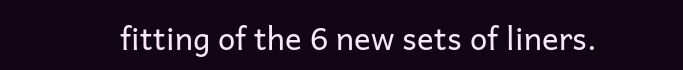fitting of the 6 new sets of liners.